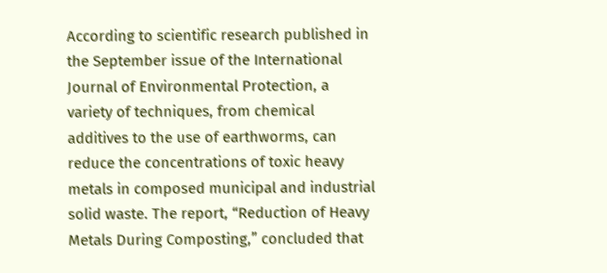According to scientific research published in the September issue of the International Journal of Environmental Protection, a variety of techniques, from chemical additives to the use of earthworms, can reduce the concentrations of toxic heavy metals in composed municipal and industrial solid waste. The report, “Reduction of Heavy Metals During Composting,” concluded that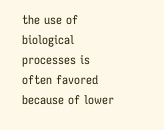the use of biological processes is often favored because of lower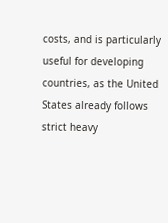costs, and is particularly useful for developing countries, as the United States already follows strict heavy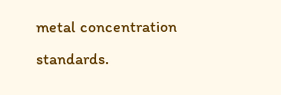metal concentration standards.